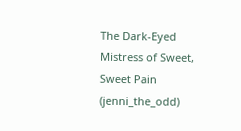The Dark-Eyed Mistress of Sweet, Sweet Pain (jenni_the_odd)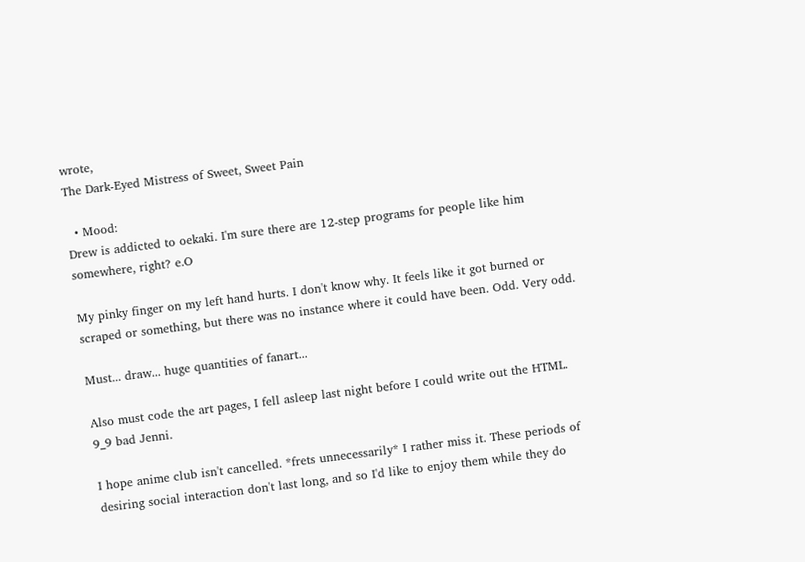wrote,
The Dark-Eyed Mistress of Sweet, Sweet Pain

  • Mood:
Drew is addicted to oekaki. I'm sure there are 12-step programs for people like him somewhere, right? e.O

My pinky finger on my left hand hurts. I don't know why. It feels like it got burned or scraped or something, but there was no instance where it could have been. Odd. Very odd.

Must... draw... huge quantities of fanart...

Also must code the art pages, I fell asleep last night before I could write out the HTML. 9_9 bad Jenni.

I hope anime club isn't cancelled. *frets unnecessarily* I rather miss it. These periods of desiring social interaction don't last long, and so I'd like to enjoy them while they do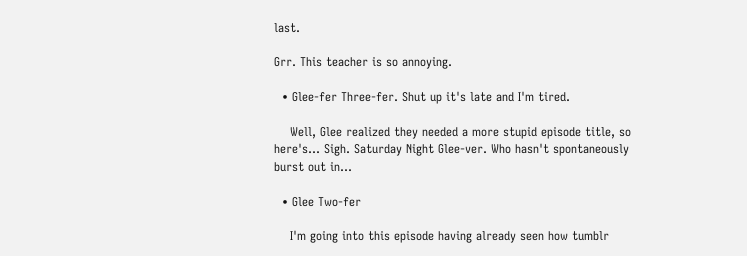last.

Grr. This teacher is so annoying.

  • Glee-fer Three-fer. Shut up it's late and I'm tired.

    Well, Glee realized they needed a more stupid episode title, so here's... Sigh. Saturday Night Glee-ver. Who hasn't spontaneously burst out in…

  • Glee Two-fer

    I'm going into this episode having already seen how tumblr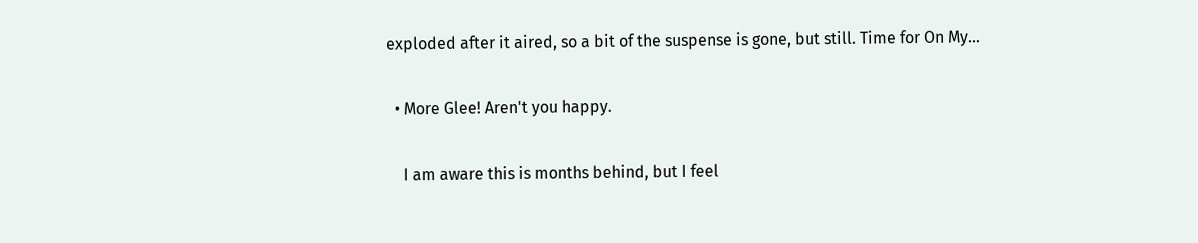exploded after it aired, so a bit of the suspense is gone, but still. Time for On My…

  • More Glee! Aren't you happy.

    I am aware this is months behind, but I feel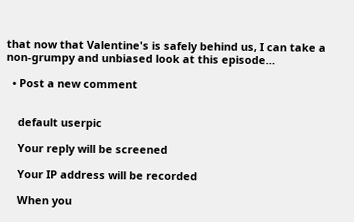that now that Valentine's is safely behind us, I can take a non-grumpy and unbiased look at this episode…

  • Post a new comment


    default userpic

    Your reply will be screened

    Your IP address will be recorded

    When you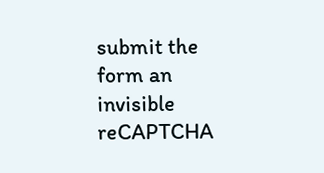submit the form an invisible reCAPTCHA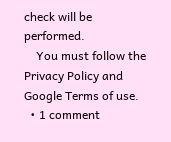check will be performed.
    You must follow the Privacy Policy and Google Terms of use.
  • 1 comment